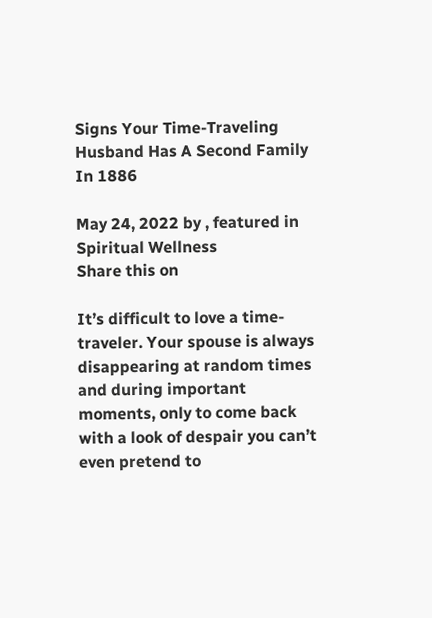Signs Your Time-Traveling Husband Has A Second Family In 1886

May 24, 2022 by , featured in Spiritual Wellness
Share this on

It’s difficult to love a time-traveler. Your spouse is always disappearing at random times and during important moments, only to come back with a look of despair you can’t even pretend to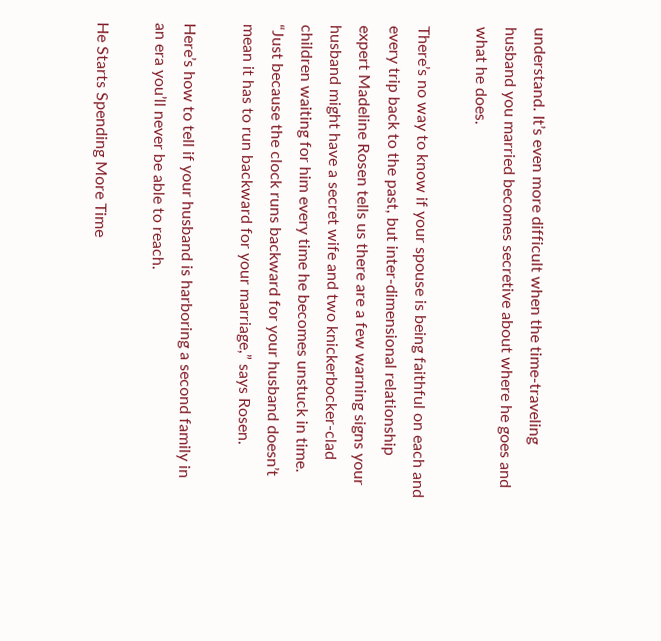understand. It’s even more difficult when the time-traveling husband you married becomes secretive about where he goes and what he does.

There’s no way to know if your spouse is being faithful on each and every trip back to the past, but inter-dimensional relationship expert Madeline Rosen tells us there are a few warning signs your husband might have a secret wife and two knickerbocker-clad children waiting for him every time he becomes unstuck in time. “Just because the clock runs backward for your husband doesn’t mean it has to run backward for your marriage,” says Rosen.

Here’s how to tell if your husband is harboring a second family in an era you’ll never be able to reach.

He Starts Spending More Time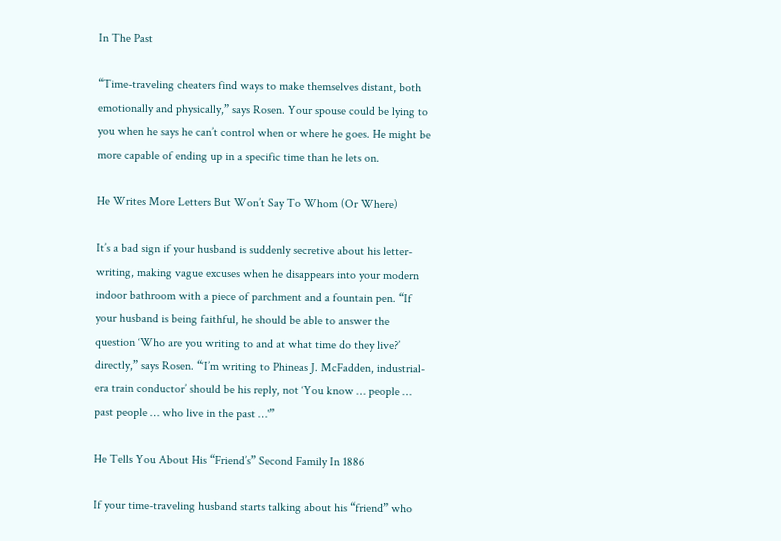In The Past

“Time-traveling cheaters find ways to make themselves distant, both emotionally and physically,” says Rosen. Your spouse could be lying to you when he says he can’t control when or where he goes. He might be more capable of ending up in a specific time than he lets on.

He Writes More Letters But Won’t Say To Whom (Or Where)

It’s a bad sign if your husband is suddenly secretive about his letter-writing, making vague excuses when he disappears into your modern indoor bathroom with a piece of parchment and a fountain pen. “If your husband is being faithful, he should be able to answer the question ‘Who are you writing to and at what time do they live?’ directly,” says Rosen. “‘I’m writing to Phineas J. McFadden, industrial-era train conductor’ should be his reply, not ‘You know … people … past people … who live in the past …'”

He Tells You About His “Friend’s” Second Family In 1886

If your time-traveling husband starts talking about his “friend” who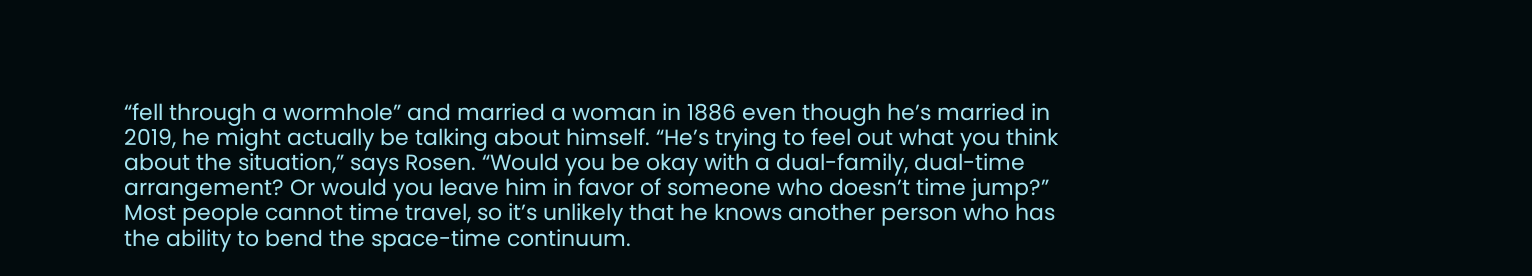“fell through a wormhole” and married a woman in 1886 even though he’s married in 2019, he might actually be talking about himself. “He’s trying to feel out what you think about the situation,” says Rosen. “Would you be okay with a dual-family, dual-time arrangement? Or would you leave him in favor of someone who doesn’t time jump?” Most people cannot time travel, so it’s unlikely that he knows another person who has the ability to bend the space-time continuum.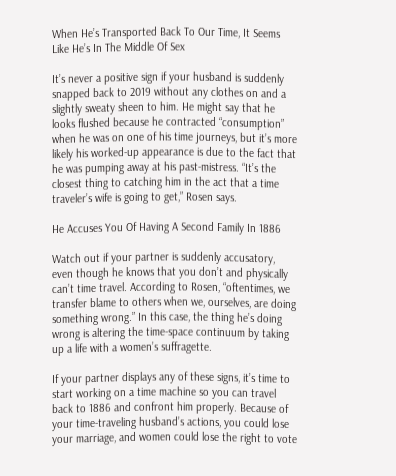When He’s Transported Back To Our Time, It Seems Like He’s In The Middle Of Sex

It’s never a positive sign if your husband is suddenly snapped back to 2019 without any clothes on and a slightly sweaty sheen to him. He might say that he looks flushed because he contracted “consumption” when he was on one of his time journeys, but it’s more likely his worked-up appearance is due to the fact that he was pumping away at his past-mistress. “It’s the closest thing to catching him in the act that a time traveler’s wife is going to get,” Rosen says.

He Accuses You Of Having A Second Family In 1886

Watch out if your partner is suddenly accusatory, even though he knows that you don’t and physically can’t time travel. According to Rosen, “oftentimes, we transfer blame to others when we, ourselves, are doing something wrong.” In this case, the thing he’s doing wrong is altering the time-space continuum by taking up a life with a women’s suffragette.

If your partner displays any of these signs, it’s time to start working on a time machine so you can travel back to 1886 and confront him properly. Because of your time-traveling husband’s actions, you could lose your marriage, and women could lose the right to vote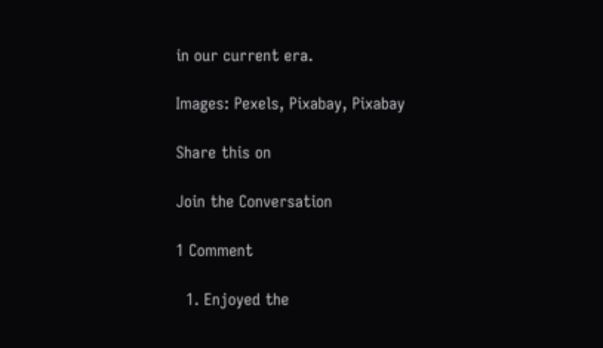in our current era.

Images: Pexels, Pixabay, Pixabay

Share this on

Join the Conversation

1 Comment

  1. Enjoyed the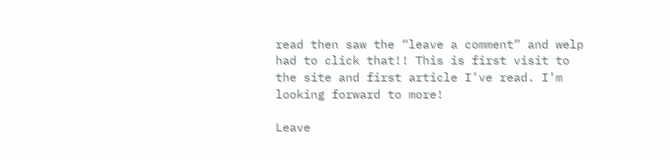read then saw the “leave a comment” and welp had to click that!! This is first visit to the site and first article I’ve read. I’m looking forward to more!

Leave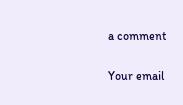a comment

Your email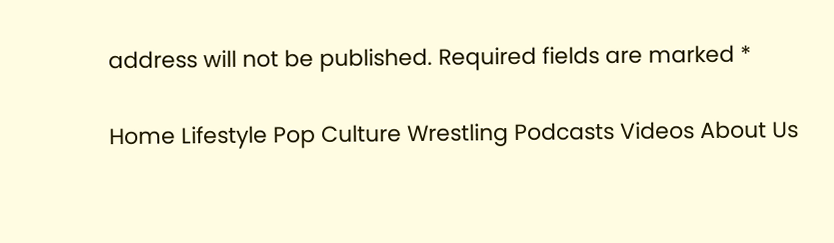address will not be published. Required fields are marked *

Home Lifestyle Pop Culture Wrestling Podcasts Videos About Us